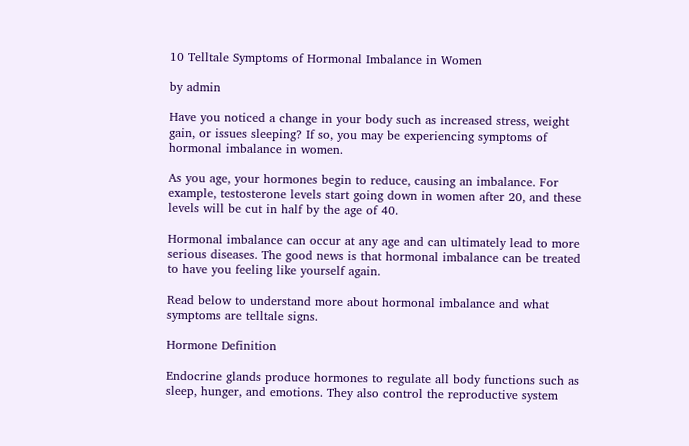10 Telltale Symptoms of Hormonal Imbalance in Women

by admin

Have you noticed a change in your body such as increased stress, weight gain, or issues sleeping? If so, you may be experiencing symptoms of hormonal imbalance in women.

As you age, your hormones begin to reduce, causing an imbalance. For example, testosterone levels start going down in women after 20, and these levels will be cut in half by the age of 40.

Hormonal imbalance can occur at any age and can ultimately lead to more serious diseases. The good news is that hormonal imbalance can be treated to have you feeling like yourself again.

Read below to understand more about hormonal imbalance and what symptoms are telltale signs.

Hormone Definition

Endocrine glands produce hormones to regulate all body functions such as sleep, hunger, and emotions. They also control the reproductive system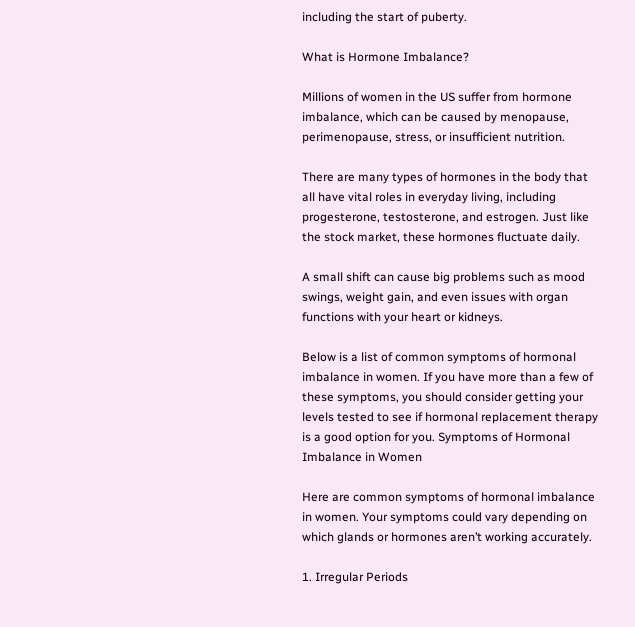including the start of puberty.

What is Hormone Imbalance?

Millions of women in the US suffer from hormone imbalance, which can be caused by menopause, perimenopause, stress, or insufficient nutrition.

There are many types of hormones in the body that all have vital roles in everyday living, including progesterone, testosterone, and estrogen. Just like the stock market, these hormones fluctuate daily.

A small shift can cause big problems such as mood swings, weight gain, and even issues with organ functions with your heart or kidneys.

Below is a list of common symptoms of hormonal imbalance in women. If you have more than a few of these symptoms, you should consider getting your levels tested to see if hormonal replacement therapy is a good option for you. Symptoms of Hormonal Imbalance in Women

Here are common symptoms of hormonal imbalance in women. Your symptoms could vary depending on which glands or hormones aren’t working accurately.

1. Irregular Periods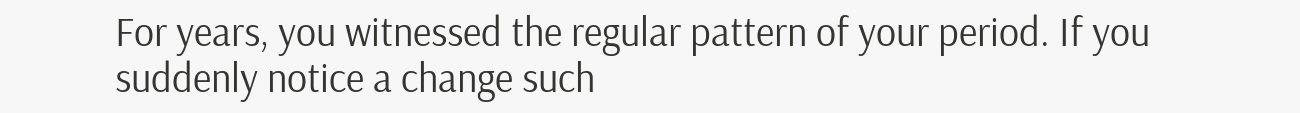For years, you witnessed the regular pattern of your period. If you suddenly notice a change such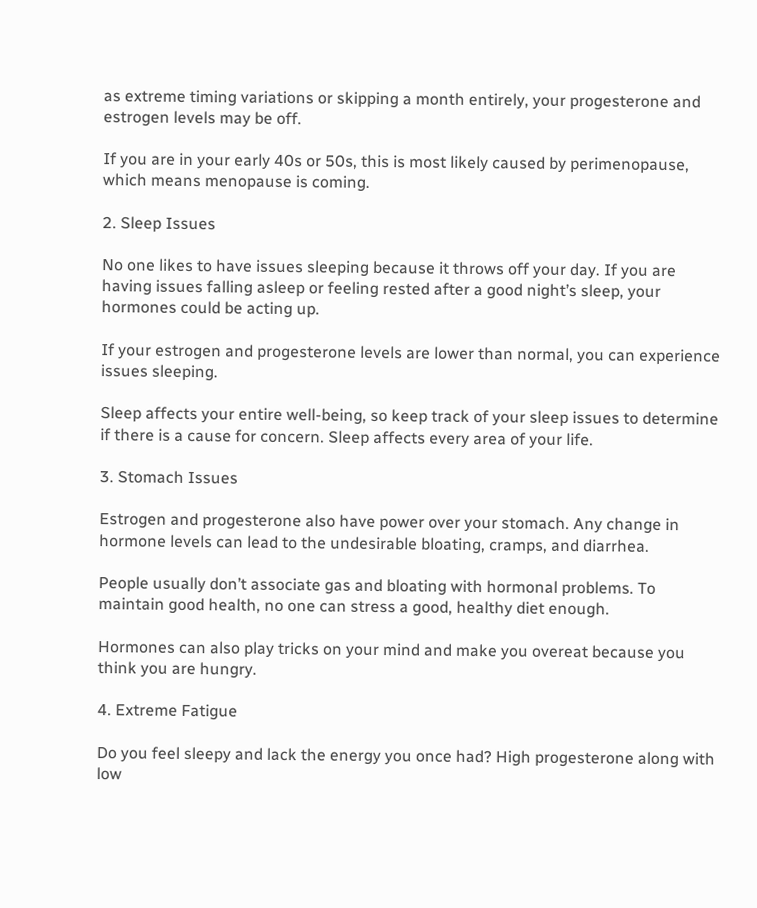as extreme timing variations or skipping a month entirely, your progesterone and estrogen levels may be off.

If you are in your early 40s or 50s, this is most likely caused by perimenopause, which means menopause is coming.

2. Sleep Issues

No one likes to have issues sleeping because it throws off your day. If you are having issues falling asleep or feeling rested after a good night’s sleep, your hormones could be acting up.

If your estrogen and progesterone levels are lower than normal, you can experience issues sleeping.

Sleep affects your entire well-being, so keep track of your sleep issues to determine if there is a cause for concern. Sleep affects every area of your life.

3. Stomach Issues

Estrogen and progesterone also have power over your stomach. Any change in hormone levels can lead to the undesirable bloating, cramps, and diarrhea.

People usually don’t associate gas and bloating with hormonal problems. To maintain good health, no one can stress a good, healthy diet enough.

Hormones can also play tricks on your mind and make you overeat because you think you are hungry.

4. Extreme Fatigue

Do you feel sleepy and lack the energy you once had? High progesterone along with low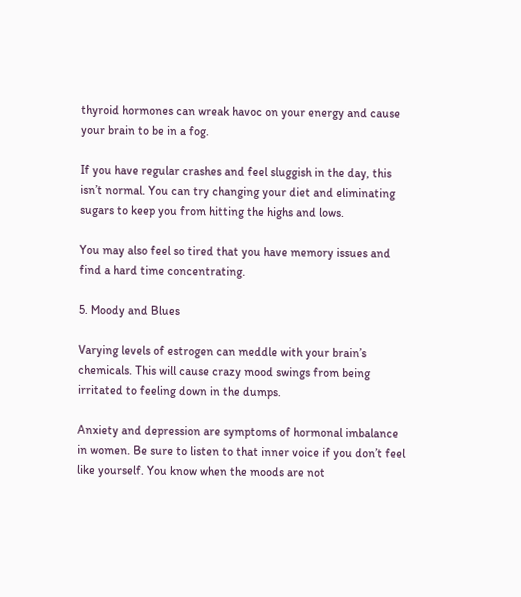thyroid hormones can wreak havoc on your energy and cause your brain to be in a fog.

If you have regular crashes and feel sluggish in the day, this isn’t normal. You can try changing your diet and eliminating sugars to keep you from hitting the highs and lows.

You may also feel so tired that you have memory issues and find a hard time concentrating.

5. Moody and Blues

Varying levels of estrogen can meddle with your brain’s chemicals. This will cause crazy mood swings from being irritated to feeling down in the dumps.

Anxiety and depression are symptoms of hormonal imbalance in women. Be sure to listen to that inner voice if you don’t feel like yourself. You know when the moods are not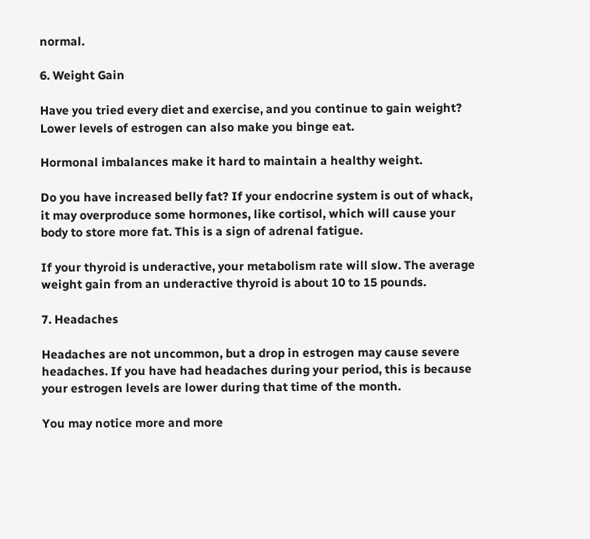normal.

6. Weight Gain

Have you tried every diet and exercise, and you continue to gain weight? Lower levels of estrogen can also make you binge eat.

Hormonal imbalances make it hard to maintain a healthy weight.

Do you have increased belly fat? If your endocrine system is out of whack, it may overproduce some hormones, like cortisol, which will cause your body to store more fat. This is a sign of adrenal fatigue.

If your thyroid is underactive, your metabolism rate will slow. The average weight gain from an underactive thyroid is about 10 to 15 pounds.

7. Headaches

Headaches are not uncommon, but a drop in estrogen may cause severe headaches. If you have had headaches during your period, this is because your estrogen levels are lower during that time of the month.

You may notice more and more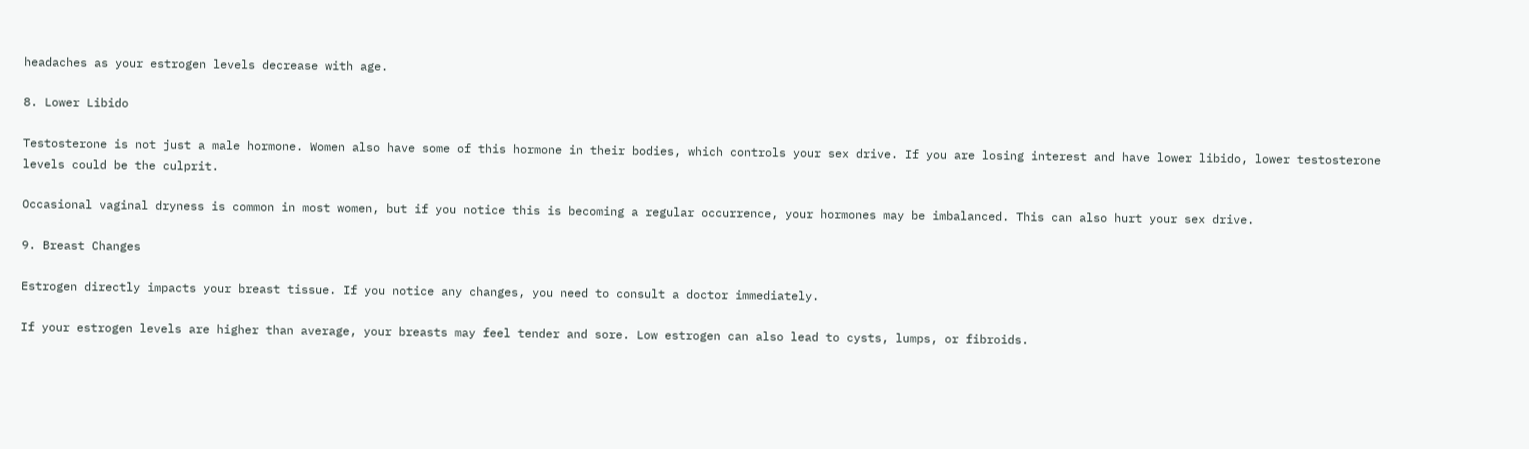headaches as your estrogen levels decrease with age.

8. Lower Libido

Testosterone is not just a male hormone. Women also have some of this hormone in their bodies, which controls your sex drive. If you are losing interest and have lower libido, lower testosterone levels could be the culprit.

Occasional vaginal dryness is common in most women, but if you notice this is becoming a regular occurrence, your hormones may be imbalanced. This can also hurt your sex drive.

9. Breast Changes

Estrogen directly impacts your breast tissue. If you notice any changes, you need to consult a doctor immediately.

If your estrogen levels are higher than average, your breasts may feel tender and sore. Low estrogen can also lead to cysts, lumps, or fibroids.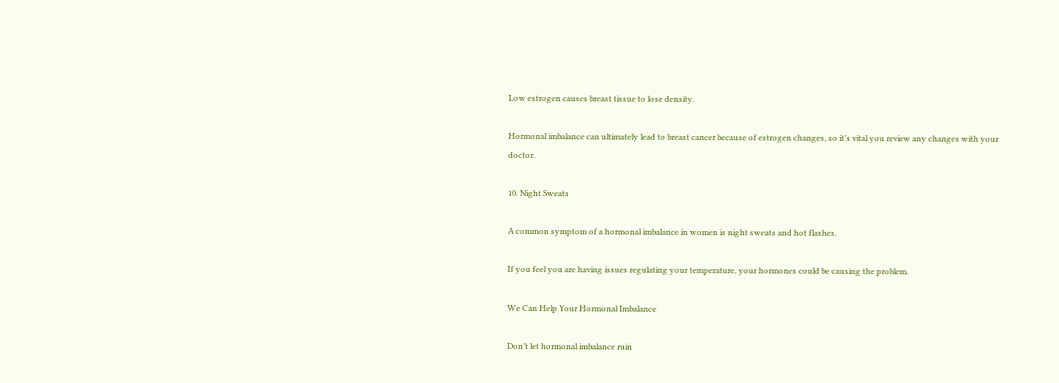Low estrogen causes breast tissue to lose density.

Hormonal imbalance can ultimately lead to breast cancer because of estrogen changes, so it’s vital you review any changes with your doctor.

10. Night Sweats

A common symptom of a hormonal imbalance in women is night sweats and hot flashes.

If you feel you are having issues regulating your temperature, your hormones could be causing the problem.

We Can Help Your Hormonal Imbalance

Don’t let hormonal imbalance ruin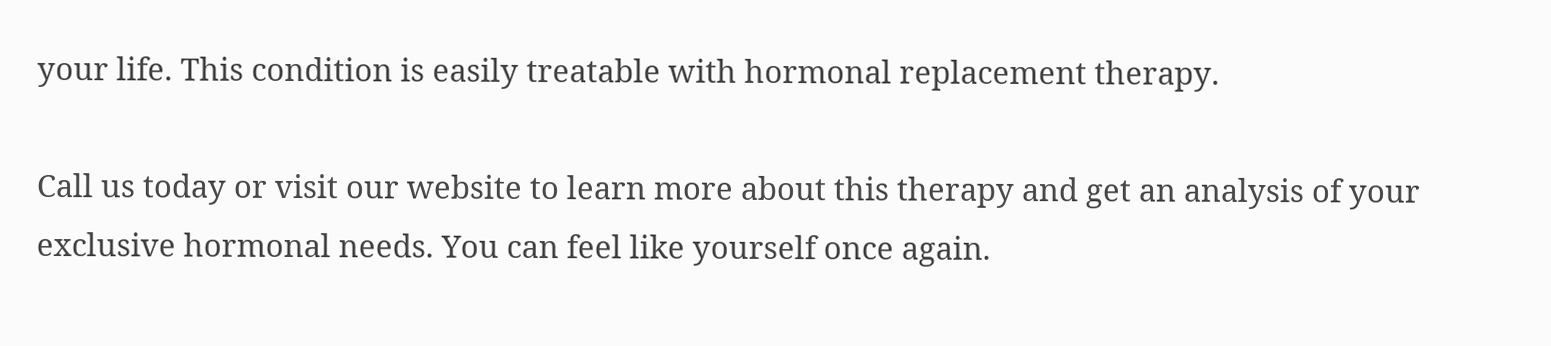your life. This condition is easily treatable with hormonal replacement therapy.

Call us today or visit our website to learn more about this therapy and get an analysis of your exclusive hormonal needs. You can feel like yourself once again.